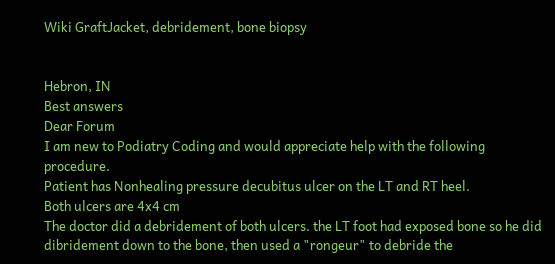Wiki GraftJacket, debridement, bone biopsy


Hebron, IN
Best answers
Dear Forum
I am new to Podiatry Coding and would appreciate help with the following procedure.
Patient has Nonhealing pressure decubitus ulcer on the LT and RT heel.
Both ulcers are 4x4 cm
The doctor did a debridement of both ulcers. the LT foot had exposed bone so he did dibridement down to the bone, then used a "rongeur" to debride the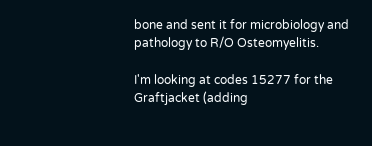bone and sent it for microbiology and pathology to R/O Osteomyelitis.

I'm looking at codes 15277 for the Graftjacket (adding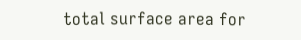total surface area for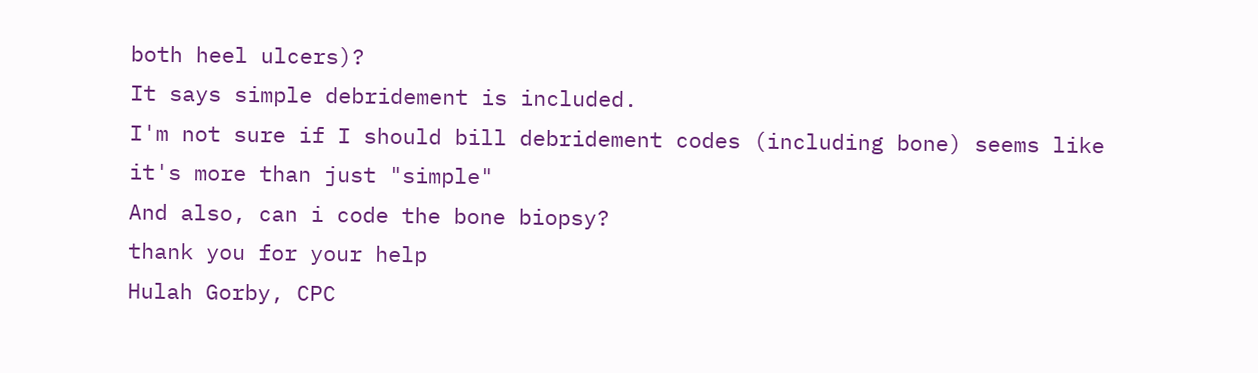both heel ulcers)?
It says simple debridement is included.
I'm not sure if I should bill debridement codes (including bone) seems like it's more than just "simple"
And also, can i code the bone biopsy?
thank you for your help
Hulah Gorby, CPC